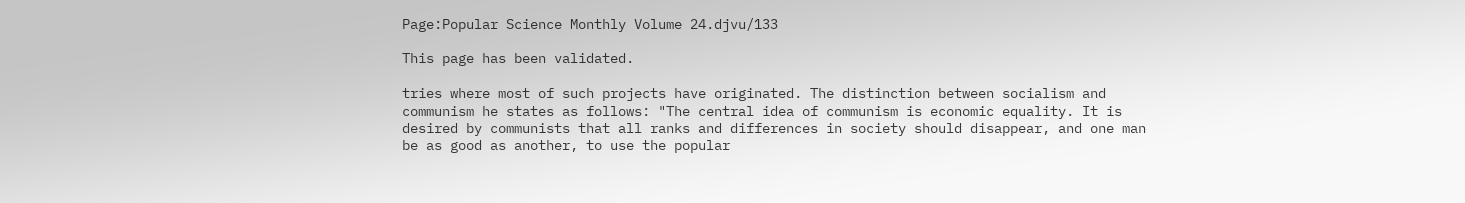Page:Popular Science Monthly Volume 24.djvu/133

This page has been validated.

tries where most of such projects have originated. The distinction between socialism and communism he states as follows: "The central idea of communism is economic equality. It is desired by communists that all ranks and differences in society should disappear, and one man be as good as another, to use the popular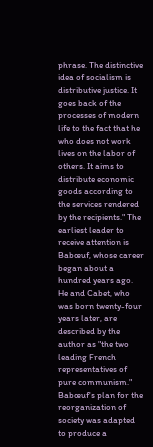phrase. The distinctive idea of socialism is distributive justice. It goes back of the processes of modern life to the fact that he who does not work lives on the labor of others. It aims to distribute economic goods according to the services rendered by the recipients." The earliest leader to receive attention is Babœuf, whose career began about a hundred years ago. He and Cabet, who was born twenty-four years later, are described by the author as "the two leading French representatives of pure communism." Babœuf's plan for the reorganization of society was adapted to produce a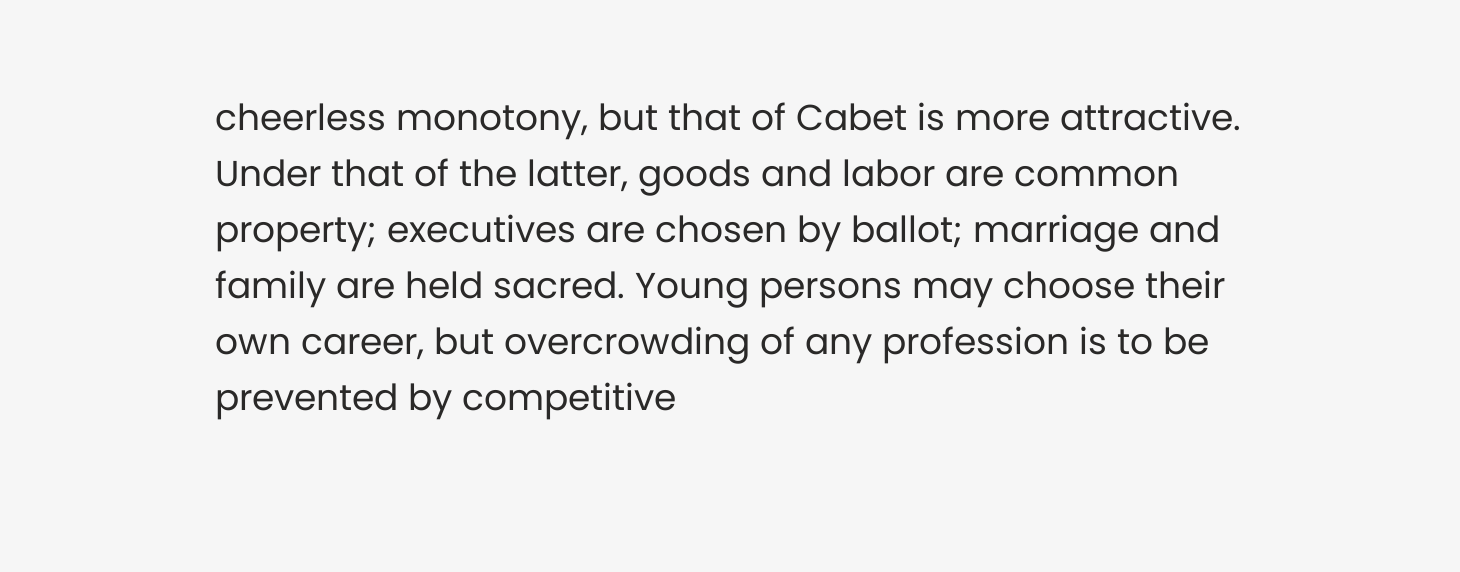cheerless monotony, but that of Cabet is more attractive. Under that of the latter, goods and labor are common property; executives are chosen by ballot; marriage and family are held sacred. Young persons may choose their own career, but overcrowding of any profession is to be prevented by competitive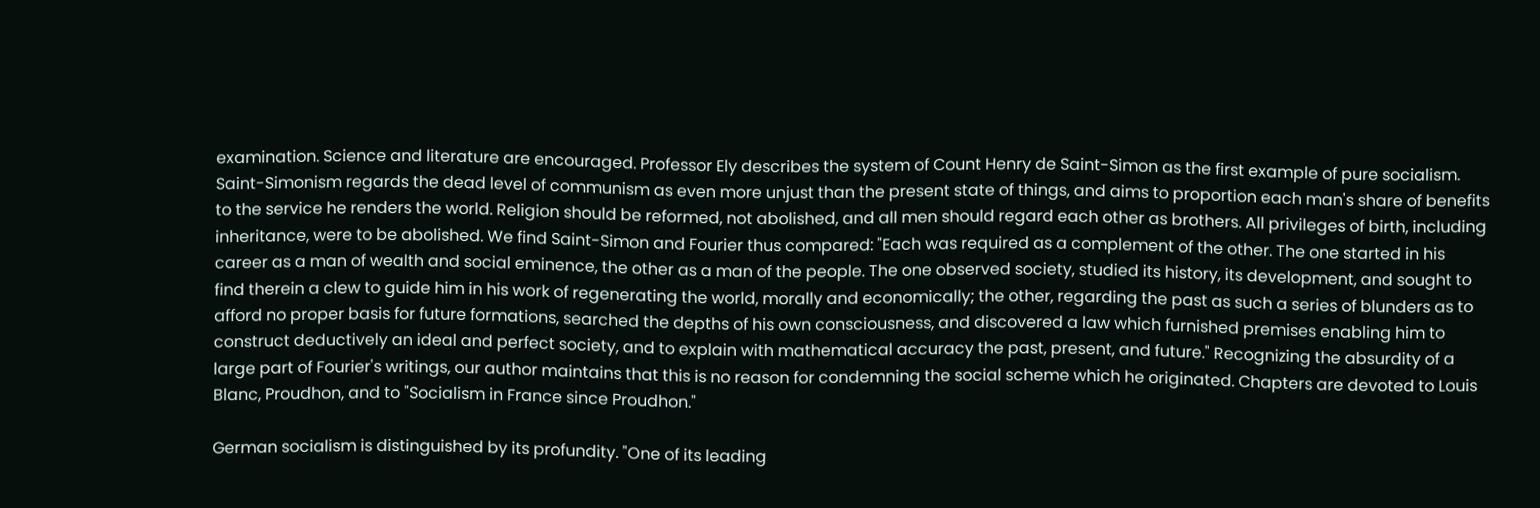examination. Science and literature are encouraged. Professor Ely describes the system of Count Henry de Saint-Simon as the first example of pure socialism. Saint-Simonism regards the dead level of communism as even more unjust than the present state of things, and aims to proportion each man's share of benefits to the service he renders the world. Religion should be reformed, not abolished, and all men should regard each other as brothers. All privileges of birth, including inheritance, were to be abolished. We find Saint-Simon and Fourier thus compared: "Each was required as a complement of the other. The one started in his career as a man of wealth and social eminence, the other as a man of the people. The one observed society, studied its history, its development, and sought to find therein a clew to guide him in his work of regenerating the world, morally and economically; the other, regarding the past as such a series of blunders as to afford no proper basis for future formations, searched the depths of his own consciousness, and discovered a law which furnished premises enabling him to construct deductively an ideal and perfect society, and to explain with mathematical accuracy the past, present, and future." Recognizing the absurdity of a large part of Fourier's writings, our author maintains that this is no reason for condemning the social scheme which he originated. Chapters are devoted to Louis Blanc, Proudhon, and to "Socialism in France since Proudhon."

German socialism is distinguished by its profundity. "One of its leading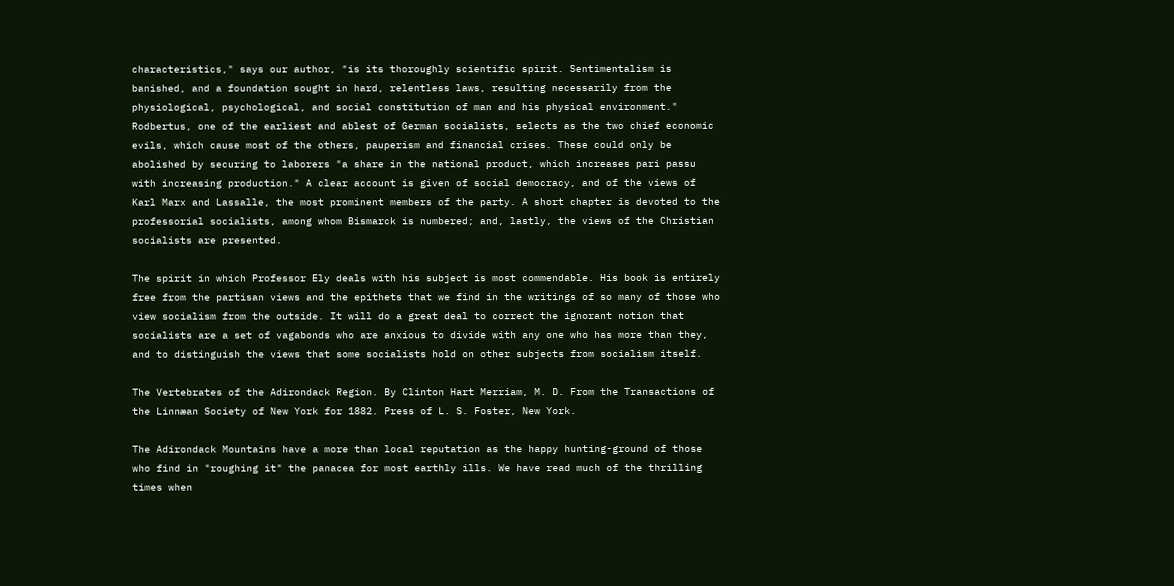characteristics," says our author, "is its thoroughly scientific spirit. Sentimentalism is banished, and a foundation sought in hard, relentless laws, resulting necessarily from the physiological, psychological, and social constitution of man and his physical environment." Rodbertus, one of the earliest and ablest of German socialists, selects as the two chief economic evils, which cause most of the others, pauperism and financial crises. These could only be abolished by securing to laborers "a share in the national product, which increases pari passu with increasing production." A clear account is given of social democracy, and of the views of Karl Marx and Lassalle, the most prominent members of the party. A short chapter is devoted to the professorial socialists, among whom Bismarck is numbered; and, lastly, the views of the Christian socialists are presented.

The spirit in which Professor Ely deals with his subject is most commendable. His book is entirely free from the partisan views and the epithets that we find in the writings of so many of those who view socialism from the outside. It will do a great deal to correct the ignorant notion that socialists are a set of vagabonds who are anxious to divide with any one who has more than they, and to distinguish the views that some socialists hold on other subjects from socialism itself.

The Vertebrates of the Adirondack Region. By Clinton Hart Merriam, M. D. From the Transactions of the Linnæan Society of New York for 1882. Press of L. S. Foster, New York.

The Adirondack Mountains have a more than local reputation as the happy hunting-ground of those who find in "roughing it" the panacea for most earthly ills. We have read much of the thrilling times when